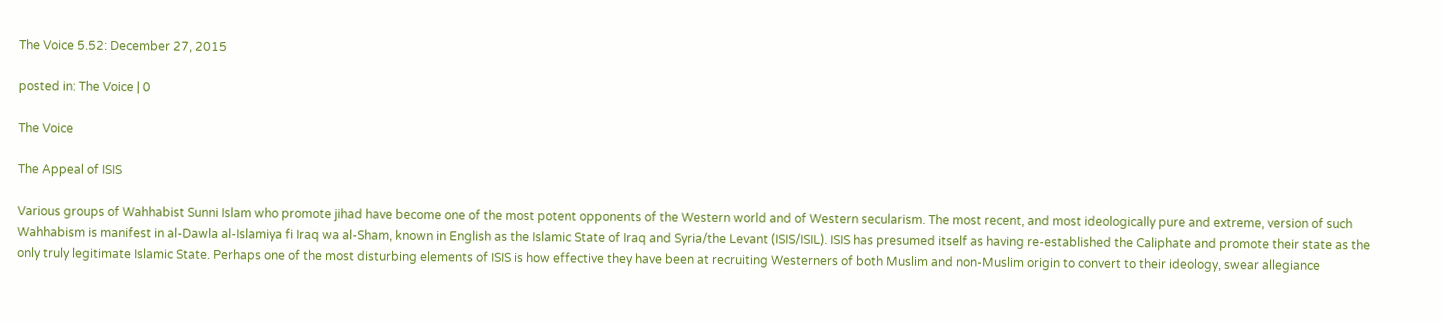The Voice 5.52: December 27, 2015

posted in: The Voice | 0

The Voice

The Appeal of ISIS

Various groups of Wahhabist Sunni Islam who promote jihad have become one of the most potent opponents of the Western world and of Western secularism. The most recent, and most ideologically pure and extreme, version of such Wahhabism is manifest in al-Dawla al-Islamiya fi Iraq wa al-Sham, known in English as the Islamic State of Iraq and Syria/the Levant (ISIS/ISIL). ISIS has presumed itself as having re-established the Caliphate and promote their state as the only truly legitimate Islamic State. Perhaps one of the most disturbing elements of ISIS is how effective they have been at recruiting Westerners of both Muslim and non-Muslim origin to convert to their ideology, swear allegiance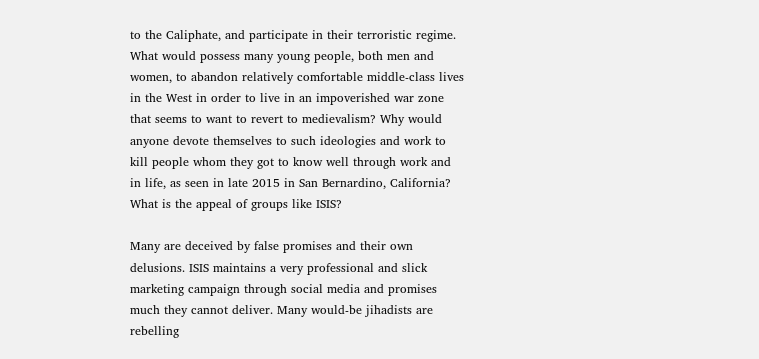to the Caliphate, and participate in their terroristic regime. What would possess many young people, both men and women, to abandon relatively comfortable middle-class lives in the West in order to live in an impoverished war zone that seems to want to revert to medievalism? Why would anyone devote themselves to such ideologies and work to kill people whom they got to know well through work and in life, as seen in late 2015 in San Bernardino, California? What is the appeal of groups like ISIS?

Many are deceived by false promises and their own delusions. ISIS maintains a very professional and slick marketing campaign through social media and promises much they cannot deliver. Many would-be jihadists are rebelling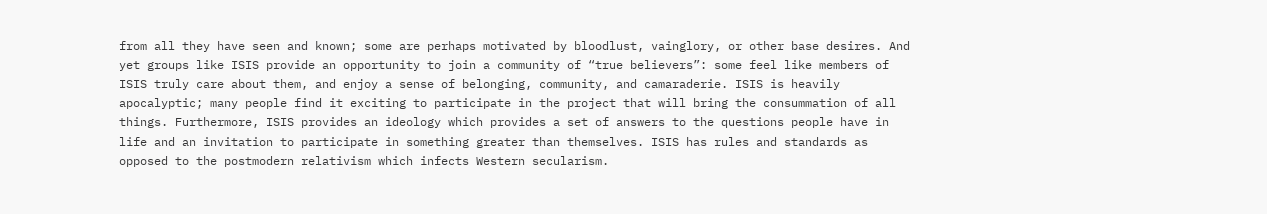from all they have seen and known; some are perhaps motivated by bloodlust, vainglory, or other base desires. And yet groups like ISIS provide an opportunity to join a community of “true believers”: some feel like members of ISIS truly care about them, and enjoy a sense of belonging, community, and camaraderie. ISIS is heavily apocalyptic; many people find it exciting to participate in the project that will bring the consummation of all things. Furthermore, ISIS provides an ideology which provides a set of answers to the questions people have in life and an invitation to participate in something greater than themselves. ISIS has rules and standards as opposed to the postmodern relativism which infects Western secularism.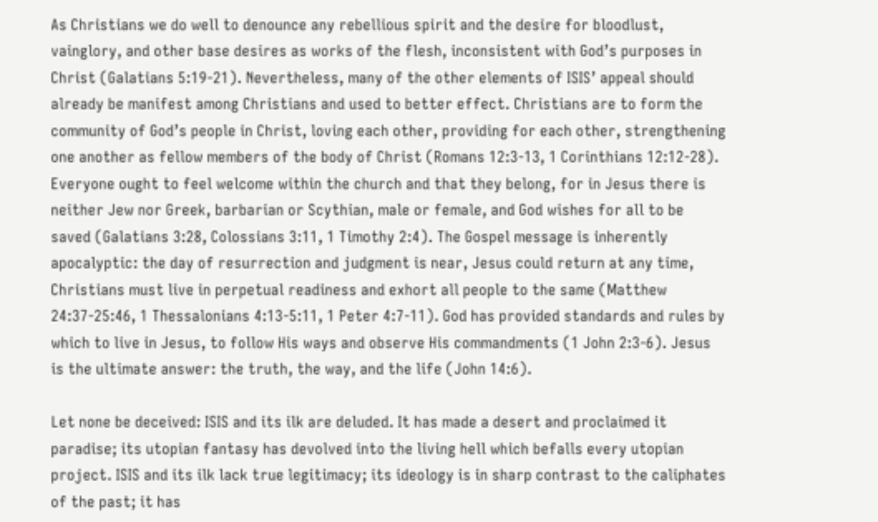As Christians we do well to denounce any rebellious spirit and the desire for bloodlust, vainglory, and other base desires as works of the flesh, inconsistent with God’s purposes in Christ (Galatians 5:19-21). Nevertheless, many of the other elements of ISIS’ appeal should already be manifest among Christians and used to better effect. Christians are to form the community of God’s people in Christ, loving each other, providing for each other, strengthening one another as fellow members of the body of Christ (Romans 12:3-13, 1 Corinthians 12:12-28). Everyone ought to feel welcome within the church and that they belong, for in Jesus there is neither Jew nor Greek, barbarian or Scythian, male or female, and God wishes for all to be saved (Galatians 3:28, Colossians 3:11, 1 Timothy 2:4). The Gospel message is inherently apocalyptic: the day of resurrection and judgment is near, Jesus could return at any time, Christians must live in perpetual readiness and exhort all people to the same (Matthew 24:37-25:46, 1 Thessalonians 4:13-5:11, 1 Peter 4:7-11). God has provided standards and rules by which to live in Jesus, to follow His ways and observe His commandments (1 John 2:3-6). Jesus is the ultimate answer: the truth, the way, and the life (John 14:6).

Let none be deceived: ISIS and its ilk are deluded. It has made a desert and proclaimed it paradise; its utopian fantasy has devolved into the living hell which befalls every utopian project. ISIS and its ilk lack true legitimacy; its ideology is in sharp contrast to the caliphates of the past; it has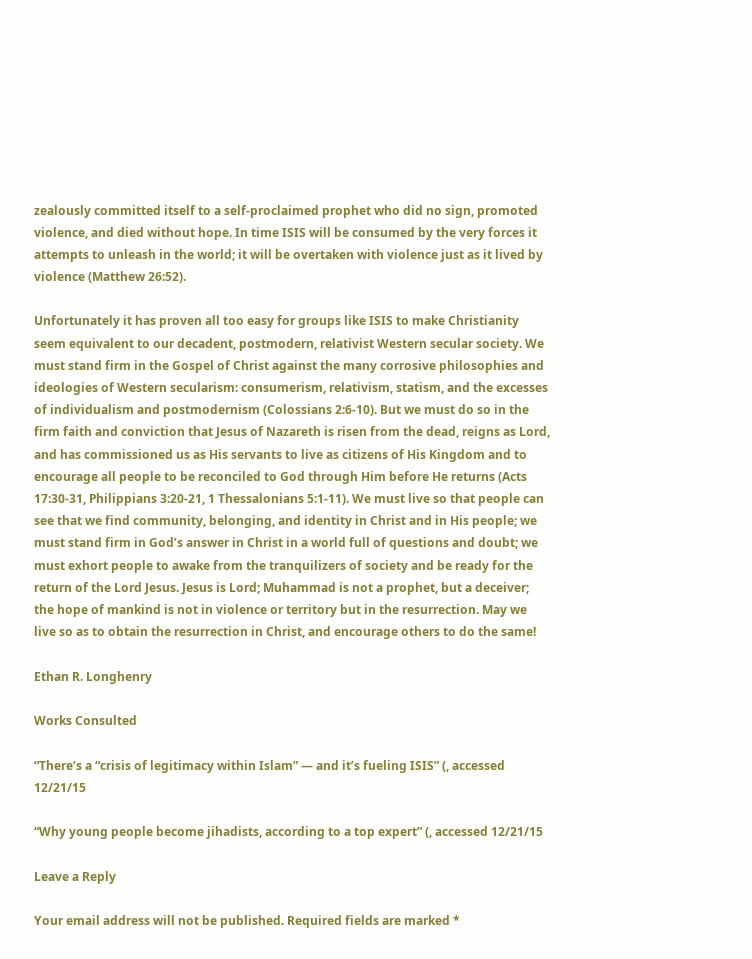zealously committed itself to a self-proclaimed prophet who did no sign, promoted violence, and died without hope. In time ISIS will be consumed by the very forces it attempts to unleash in the world; it will be overtaken with violence just as it lived by violence (Matthew 26:52).

Unfortunately it has proven all too easy for groups like ISIS to make Christianity seem equivalent to our decadent, postmodern, relativist Western secular society. We must stand firm in the Gospel of Christ against the many corrosive philosophies and ideologies of Western secularism: consumerism, relativism, statism, and the excesses of individualism and postmodernism (Colossians 2:6-10). But we must do so in the firm faith and conviction that Jesus of Nazareth is risen from the dead, reigns as Lord, and has commissioned us as His servants to live as citizens of His Kingdom and to encourage all people to be reconciled to God through Him before He returns (Acts 17:30-31, Philippians 3:20-21, 1 Thessalonians 5:1-11). We must live so that people can see that we find community, belonging, and identity in Christ and in His people; we must stand firm in God’s answer in Christ in a world full of questions and doubt; we must exhort people to awake from the tranquilizers of society and be ready for the return of the Lord Jesus. Jesus is Lord; Muhammad is not a prophet, but a deceiver; the hope of mankind is not in violence or territory but in the resurrection. May we live so as to obtain the resurrection in Christ, and encourage others to do the same!

Ethan R. Longhenry

Works Consulted

“There’s a “crisis of legitimacy within Islam” — and it’s fueling ISIS” (, accessed 12/21/15

“Why young people become jihadists, according to a top expert” (, accessed 12/21/15

Leave a Reply

Your email address will not be published. Required fields are marked *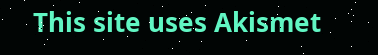This site uses Akismet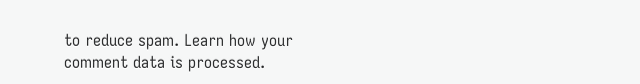to reduce spam. Learn how your comment data is processed.